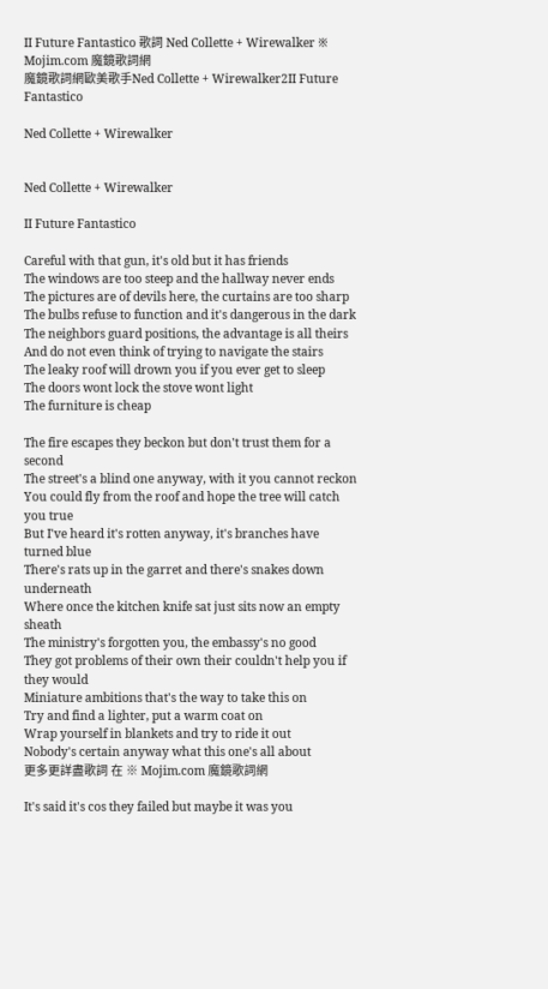II Future Fantastico 歌詞 Ned Collette + Wirewalker ※ Mojim.com 魔鏡歌詞網
魔鏡歌詞網歐美歌手Ned Collette + Wirewalker2II Future Fantastico

Ned Collette + Wirewalker


Ned Collette + Wirewalker

II Future Fantastico

Careful with that gun, it's old but it has friends
The windows are too steep and the hallway never ends
The pictures are of devils here, the curtains are too sharp
The bulbs refuse to function and it's dangerous in the dark
The neighbors guard positions, the advantage is all theirs
And do not even think of trying to navigate the stairs
The leaky roof will drown you if you ever get to sleep
The doors wont lock the stove wont light
The furniture is cheap

The fire escapes they beckon but don't trust them for a second
The street's a blind one anyway, with it you cannot reckon
You could fly from the roof and hope the tree will catch you true
But I've heard it's rotten anyway, it's branches have turned blue
There's rats up in the garret and there's snakes down underneath
Where once the kitchen knife sat just sits now an empty sheath
The ministry's forgotten you, the embassy's no good
They got problems of their own their couldn't help you if they would
Miniature ambitions that's the way to take this on
Try and find a lighter, put a warm coat on
Wrap yourself in blankets and try to ride it out
Nobody's certain anyway what this one's all about
更多更詳盡歌詞 在 ※ Mojim.com 魔鏡歌詞網

It's said it's cos they failed but maybe it was you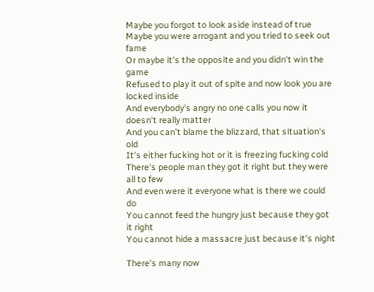Maybe you forgot to look aside instead of true
Maybe you were arrogant and you tried to seek out fame
Or maybe it's the opposite and you didn't win the game
Refused to play it out of spite and now look you are locked inside
And everybody's angry no one calls you now it doesn't really matter
And you can't blame the blizzard, that situation's old
It's either fucking hot or it is freezing fucking cold
There's people man they got it right but they were all to few
And even were it everyone what is there we could do
You cannot feed the hungry just because they got it right
You cannot hide a massacre just because it's night

There's many now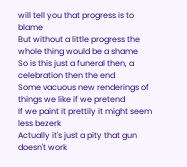will tell you that progress is to blame
But without a little progress the whole thing would be a shame
So is this just a funeral then, a celebration then the end
Some vacuous new renderings of things we like if we pretend
If we paint it prettily it might seem less bezerk
Actually it's just a pity that gun doesn't work